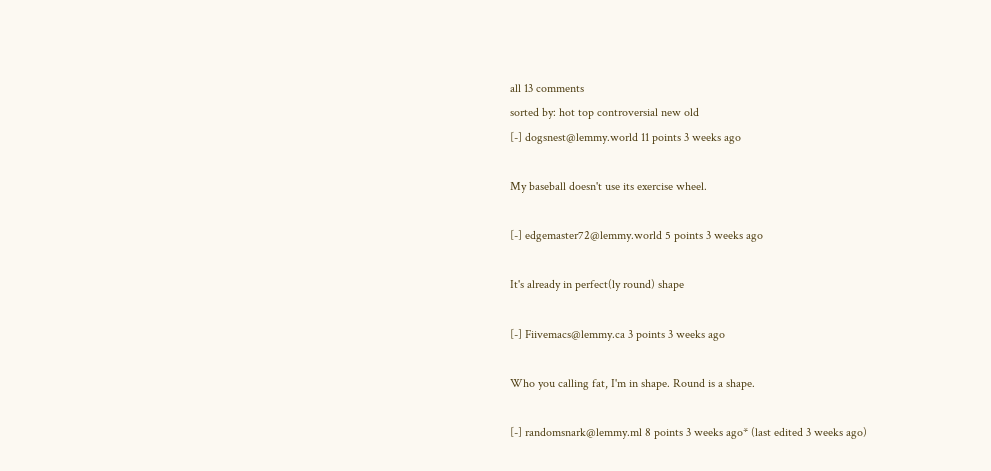all 13 comments
sorted by: hot top controversial new old
[-] dogsnest@lemmy.world 11 points 3 weeks ago

My baseball doesn't use its exercise wheel.

[-] edgemaster72@lemmy.world 5 points 3 weeks ago

It's already in perfect(ly round) shape

[-] Fiivemacs@lemmy.ca 3 points 3 weeks ago

Who you calling fat, I'm in shape. Round is a shape.

[-] randomsnark@lemmy.ml 8 points 3 weeks ago* (last edited 3 weeks ago)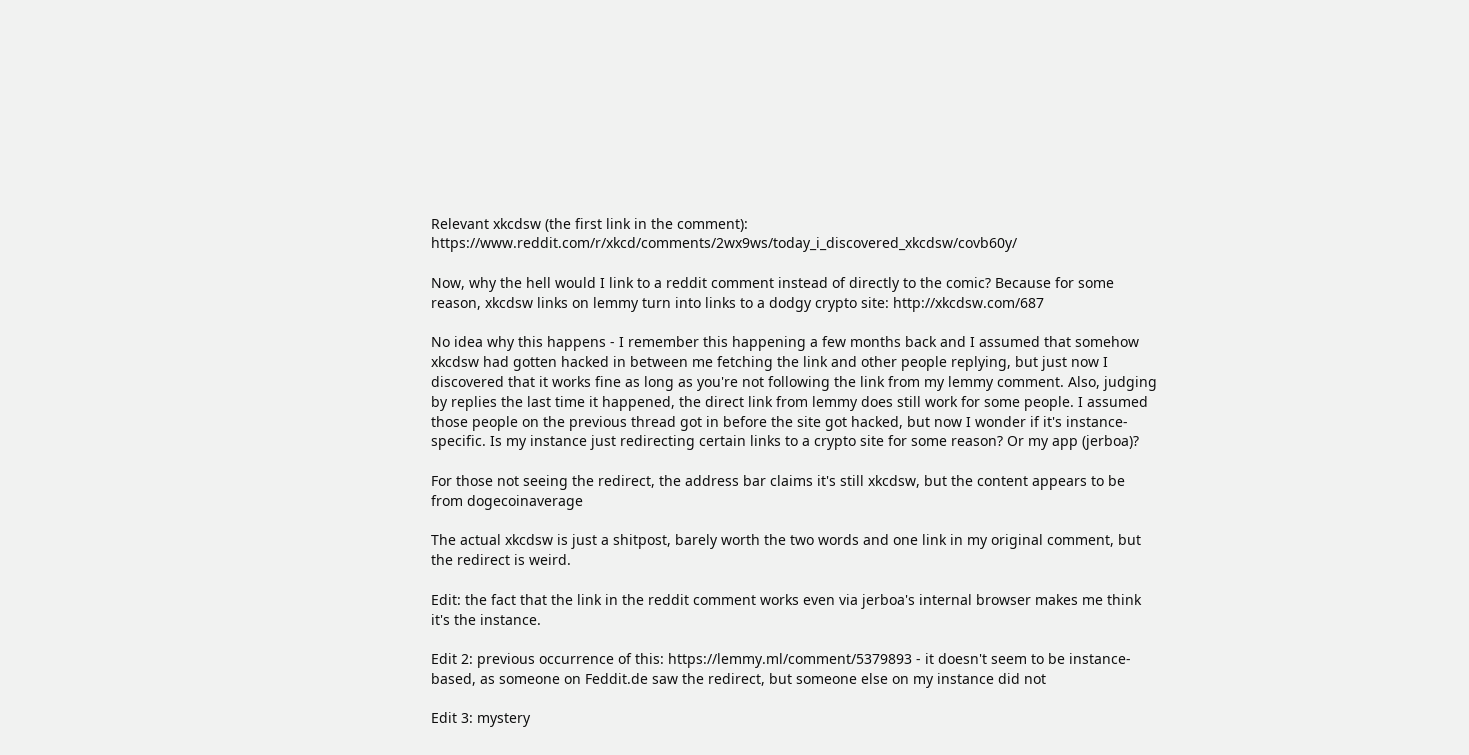Relevant xkcdsw (the first link in the comment): https://www.reddit.com/r/xkcd/comments/2wx9ws/today_i_discovered_xkcdsw/covb60y/

Now, why the hell would I link to a reddit comment instead of directly to the comic? Because for some reason, xkcdsw links on lemmy turn into links to a dodgy crypto site: http://xkcdsw.com/687

No idea why this happens - I remember this happening a few months back and I assumed that somehow xkcdsw had gotten hacked in between me fetching the link and other people replying, but just now I discovered that it works fine as long as you're not following the link from my lemmy comment. Also, judging by replies the last time it happened, the direct link from lemmy does still work for some people. I assumed those people on the previous thread got in before the site got hacked, but now I wonder if it's instance-specific. Is my instance just redirecting certain links to a crypto site for some reason? Or my app (jerboa)?

For those not seeing the redirect, the address bar claims it's still xkcdsw, but the content appears to be from dogecoinaverage

The actual xkcdsw is just a shitpost, barely worth the two words and one link in my original comment, but the redirect is weird.

Edit: the fact that the link in the reddit comment works even via jerboa's internal browser makes me think it's the instance.

Edit 2: previous occurrence of this: https://lemmy.ml/comment/5379893 - it doesn't seem to be instance-based, as someone on Feddit.de saw the redirect, but someone else on my instance did not

Edit 3: mystery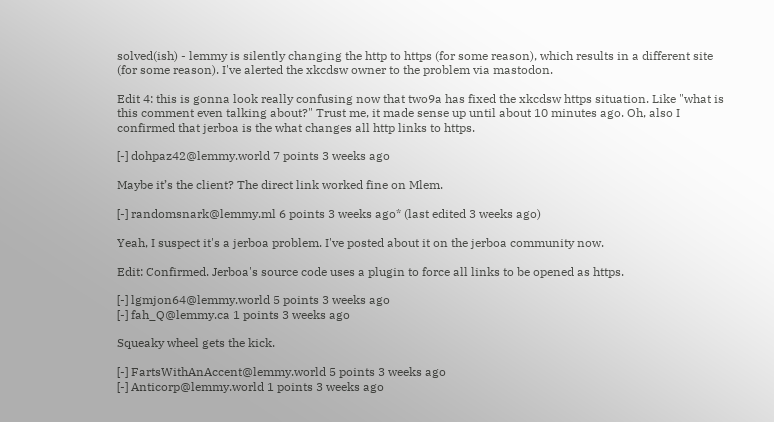solved(ish) - lemmy is silently changing the http to https (for some reason), which results in a different site (for some reason). I've alerted the xkcdsw owner to the problem via mastodon.

Edit 4: this is gonna look really confusing now that two9a has fixed the xkcdsw https situation. Like "what is this comment even talking about?" Trust me, it made sense up until about 10 minutes ago. Oh, also I confirmed that jerboa is the what changes all http links to https.

[-] dohpaz42@lemmy.world 7 points 3 weeks ago

Maybe it’s the client? The direct link worked fine on Mlem.

[-] randomsnark@lemmy.ml 6 points 3 weeks ago* (last edited 3 weeks ago)

Yeah, I suspect it's a jerboa problem. I've posted about it on the jerboa community now.

Edit: Confirmed. Jerboa's source code uses a plugin to force all links to be opened as https.

[-] lgmjon64@lemmy.world 5 points 3 weeks ago
[-] fah_Q@lemmy.ca 1 points 3 weeks ago

Squeaky wheel gets the kick.

[-] FartsWithAnAccent@lemmy.world 5 points 3 weeks ago
[-] Anticorp@lemmy.world 1 points 3 weeks ago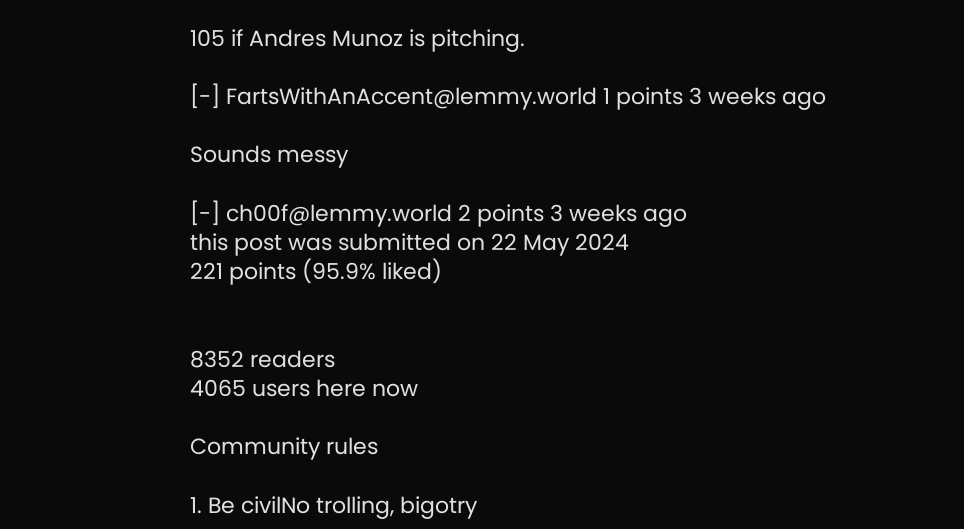105 if Andres Munoz is pitching.

[-] FartsWithAnAccent@lemmy.world 1 points 3 weeks ago

Sounds messy

[-] ch00f@lemmy.world 2 points 3 weeks ago
this post was submitted on 22 May 2024
221 points (95.9% liked)


8352 readers
4065 users here now

Community rules

1. Be civilNo trolling, bigotry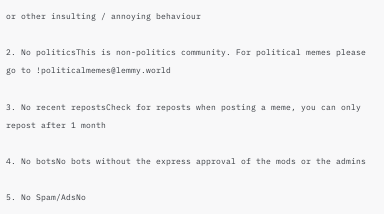or other insulting / annoying behaviour

2. No politicsThis is non-politics community. For political memes please go to !politicalmemes@lemmy.world

3. No recent repostsCheck for reposts when posting a meme, you can only repost after 1 month

4. No botsNo bots without the express approval of the mods or the admins

5. No Spam/AdsNo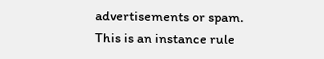advertisements or spam. This is an instance rule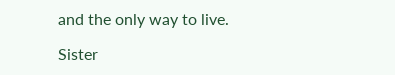and the only way to live.

Sister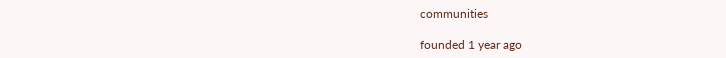communities

founded 1 year ago